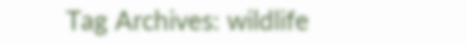Tag Archives: wildlife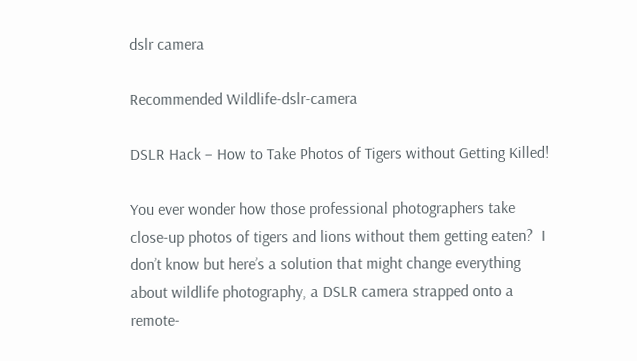dslr camera

Recommended Wildlife-dslr-camera

DSLR Hack – How to Take Photos of Tigers without Getting Killed!

You ever wonder how those professional photographers take close-up photos of tigers and lions without them getting eaten?  I don’t know but here’s a solution that might change everything about wildlife photography, a DSLR camera strapped onto a remote-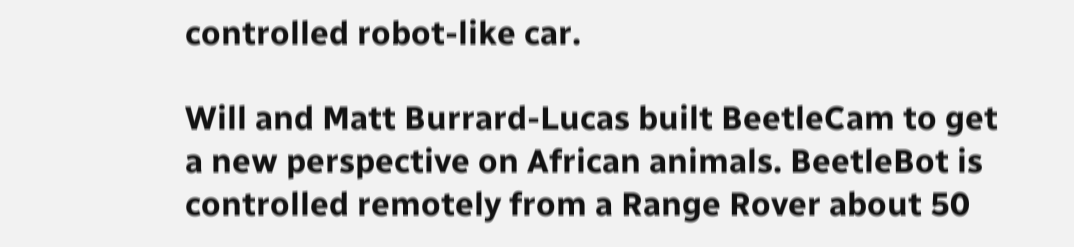controlled robot-like car.

Will and Matt Burrard-Lucas built BeetleCam to get a new perspective on African animals. BeetleBot is controlled remotely from a Range Rover about 50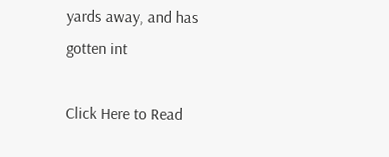yards away, and has gotten int

Click Here to Read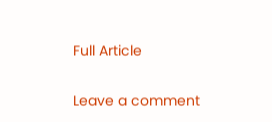Full Article

Leave a comment